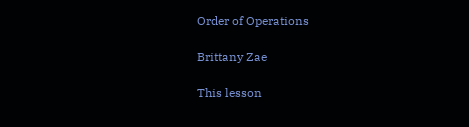Order of Operations

Brittany Zae

This lesson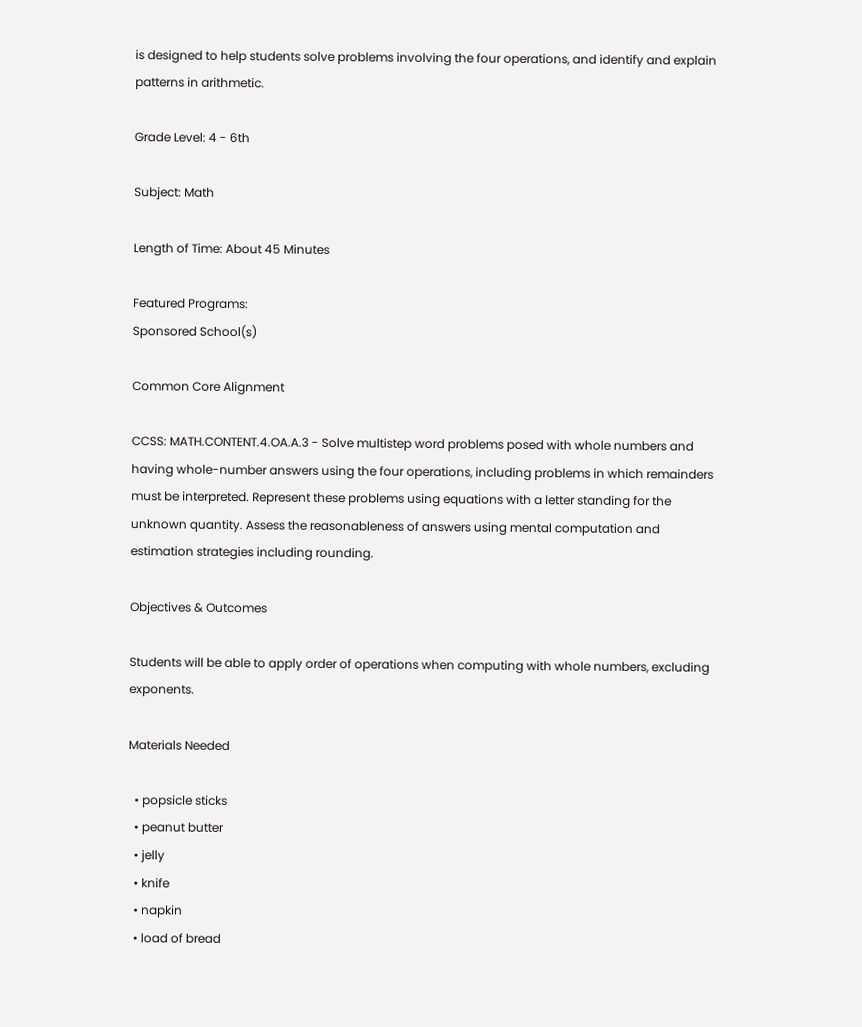is designed to help students solve problems involving the four operations, and identify and explain patterns in arithmetic.

Grade Level: 4 - 6th

Subject: Math

Length of Time: About 45 Minutes

Featured Programs:
Sponsored School(s)

Common Core Alignment

CCSS: MATH.CONTENT.4.OA.A.3 - Solve multistep word problems posed with whole numbers and having whole-number answers using the four operations, including problems in which remainders must be interpreted. Represent these problems using equations with a letter standing for the unknown quantity. Assess the reasonableness of answers using mental computation and estimation strategies including rounding.

Objectives & Outcomes

Students will be able to apply order of operations when computing with whole numbers, excluding exponents.

Materials Needed

  • popsicle sticks
  • peanut butter
  • jelly
  • knife
  • napkin
  • load of bread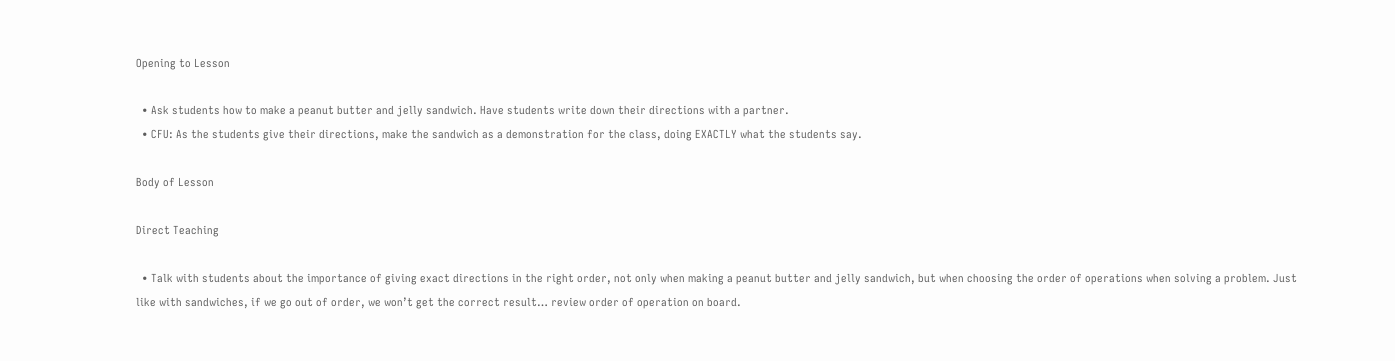Opening to Lesson

  • Ask students how to make a peanut butter and jelly sandwich. Have students write down their directions with a partner.
  • CFU: As the students give their directions, make the sandwich as a demonstration for the class, doing EXACTLY what the students say.

Body of Lesson

Direct Teaching

  • Talk with students about the importance of giving exact directions in the right order, not only when making a peanut butter and jelly sandwich, but when choosing the order of operations when solving a problem. Just like with sandwiches, if we go out of order, we won’t get the correct result… review order of operation on board.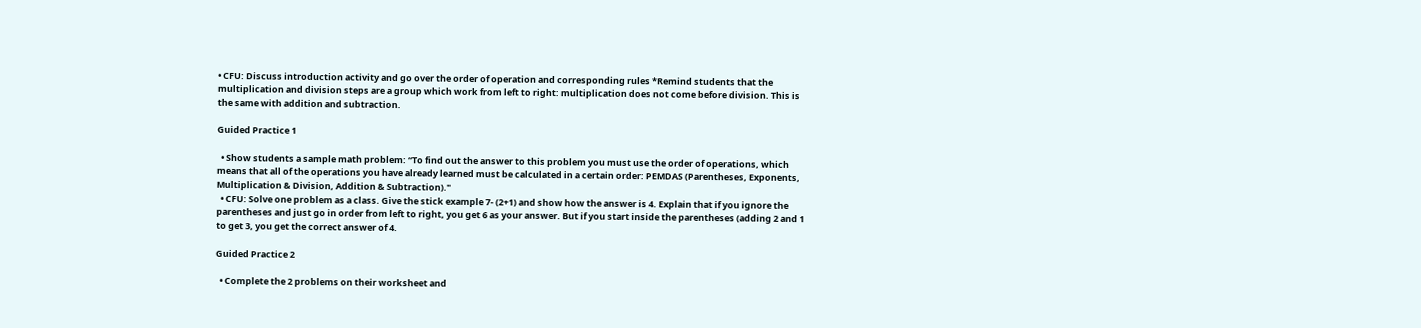• CFU: Discuss introduction activity and go over the order of operation and corresponding rules *Remind students that the multiplication and division steps are a group which work from left to right: multiplication does not come before division. This is the same with addition and subtraction.

Guided Practice 1

  • Show students a sample math problem: “To find out the answer to this problem you must use the order of operations, which means that all of the operations you have already learned must be calculated in a certain order: PEMDAS (Parentheses, Exponents, Multiplication & Division, Addition & Subtraction)."
  • CFU: Solve one problem as a class. Give the stick example 7- (2+1) and show how the answer is 4. Explain that if you ignore the parentheses and just go in order from left to right, you get 6 as your answer. But if you start inside the parentheses (adding 2 and 1 to get 3, you get the correct answer of 4.

Guided Practice 2

  • Complete the 2 problems on their worksheet and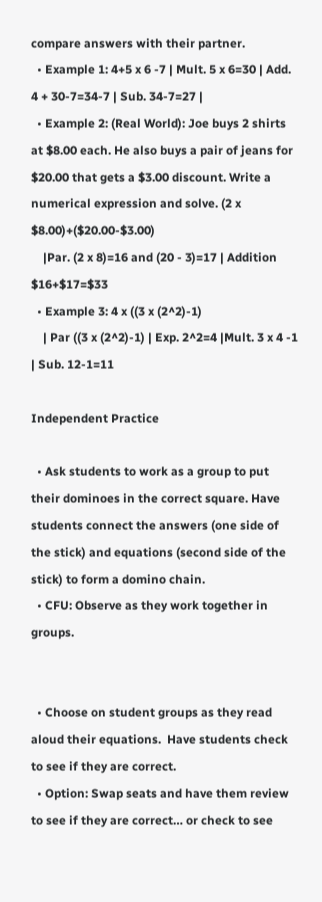compare answers with their partner.
  • Example 1: 4+5 x 6 -7 | Mult. 5 x 6=30 | Add. 4 + 30-7=34-7 | Sub. 34-7=27 |
  • Example 2: (Real World): Joe buys 2 shirts at $8.00 each. He also buys a pair of jeans for $20.00 that gets a $3.00 discount. Write a numerical expression and solve. (2 x $8.00)+($20.00-$3.00)
    |Par. (2 x 8)=16 and (20 - 3)=17 | Addition $16+$17=$33
  • Example 3: 4 x ((3 x (2^2)-1)
    | Par ((3 x (2^2)-1) | Exp. 2^2=4 |Mult. 3 x 4 -1 | Sub. 12-1=11

Independent Practice

  • Ask students to work as a group to put their dominoes in the correct square. Have students connect the answers (one side of the stick) and equations (second side of the stick) to form a domino chain.
  • CFU: Observe as they work together in groups.


  • Choose on student groups as they read aloud their equations.  Have students check to see if they are correct.
  • Option: Swap seats and have them review to see if they are correct… or check to see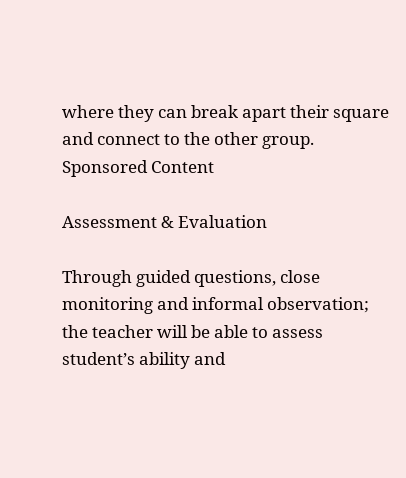where they can break apart their square and connect to the other group.
Sponsored Content

Assessment & Evaluation

Through guided questions, close monitoring and informal observation; the teacher will be able to assess student’s ability and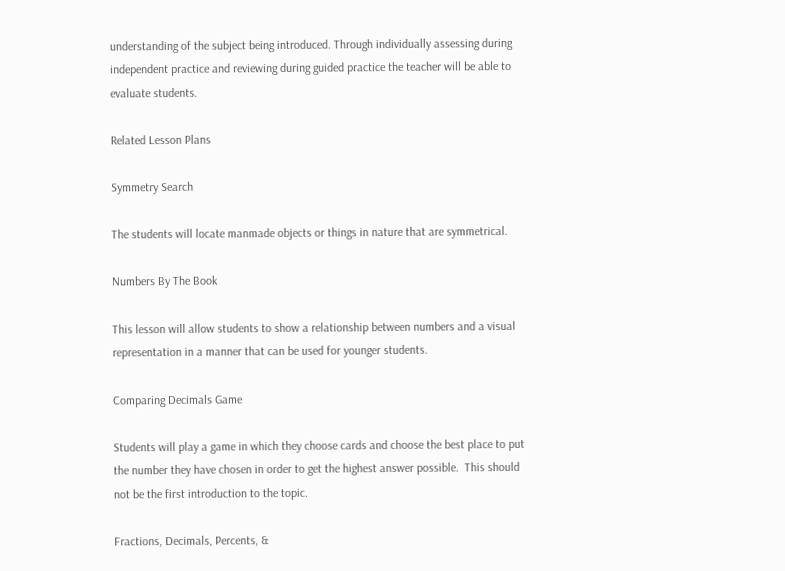understanding of the subject being introduced. Through individually assessing during independent practice and reviewing during guided practice the teacher will be able to evaluate students.

Related Lesson Plans

Symmetry Search

The students will locate manmade objects or things in nature that are symmetrical.

Numbers By The Book

This lesson will allow students to show a relationship between numbers and a visual representation in a manner that can be used for younger students.

Comparing Decimals Game

Students will play a game in which they choose cards and choose the best place to put the number they have chosen in order to get the highest answer possible.  This should not be the first introduction to the topic.

Fractions, Decimals, Percents, &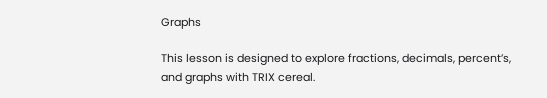Graphs

This lesson is designed to explore fractions, decimals, percent’s, and graphs with TRIX cereal.